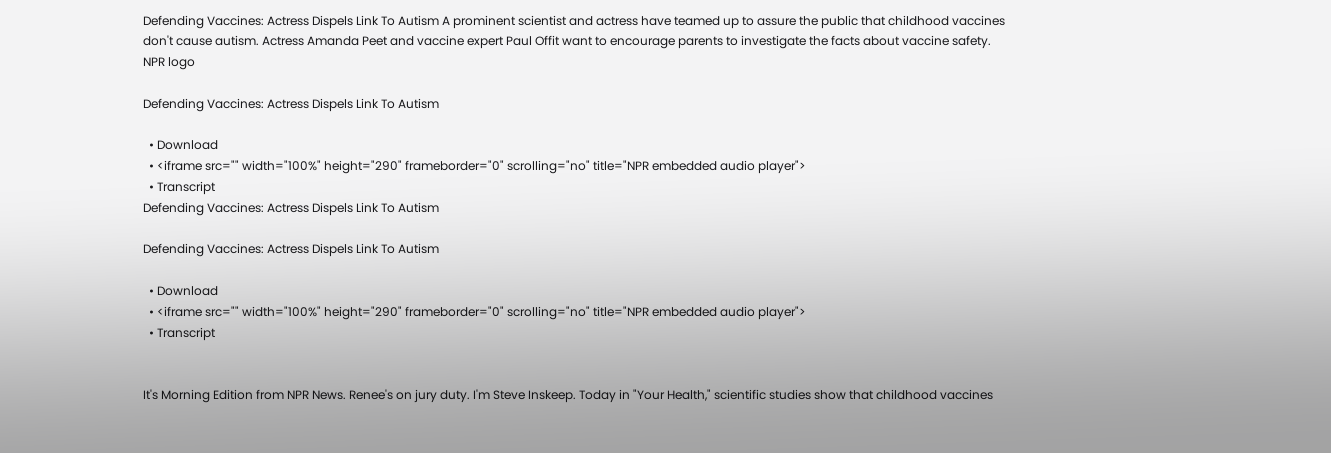Defending Vaccines: Actress Dispels Link To Autism A prominent scientist and actress have teamed up to assure the public that childhood vaccines don't cause autism. Actress Amanda Peet and vaccine expert Paul Offit want to encourage parents to investigate the facts about vaccine safety.
NPR logo

Defending Vaccines: Actress Dispels Link To Autism

  • Download
  • <iframe src="" width="100%" height="290" frameborder="0" scrolling="no" title="NPR embedded audio player">
  • Transcript
Defending Vaccines: Actress Dispels Link To Autism

Defending Vaccines: Actress Dispels Link To Autism

  • Download
  • <iframe src="" width="100%" height="290" frameborder="0" scrolling="no" title="NPR embedded audio player">
  • Transcript


It's Morning Edition from NPR News. Renee's on jury duty. I'm Steve Inskeep. Today in "Your Health," scientific studies show that childhood vaccines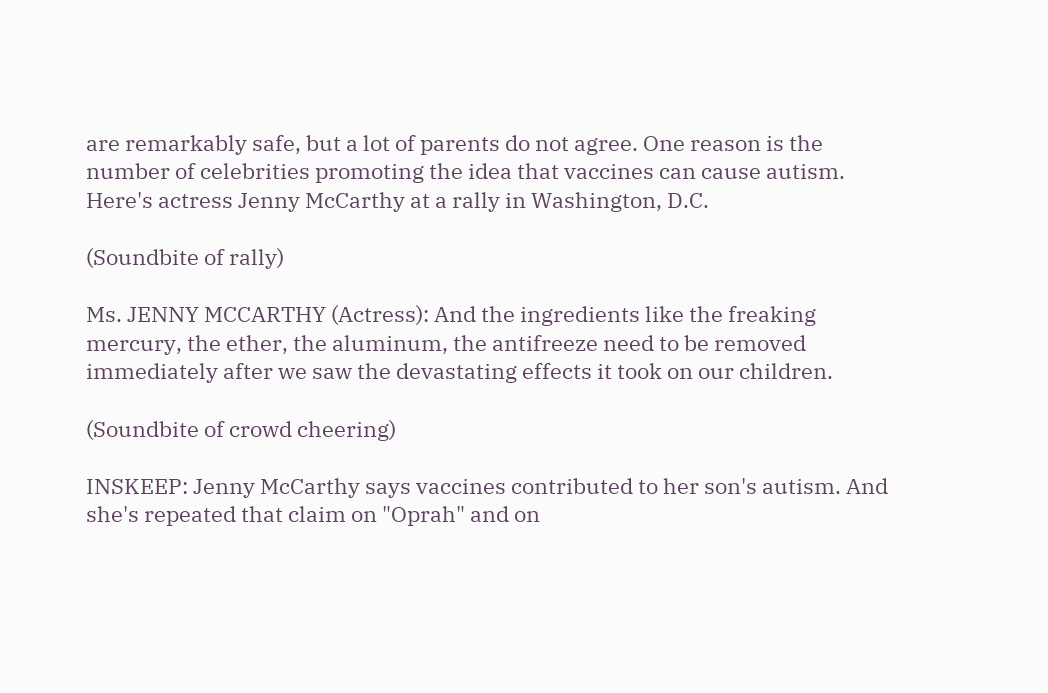are remarkably safe, but a lot of parents do not agree. One reason is the number of celebrities promoting the idea that vaccines can cause autism. Here's actress Jenny McCarthy at a rally in Washington, D.C.

(Soundbite of rally)

Ms. JENNY MCCARTHY (Actress): And the ingredients like the freaking mercury, the ether, the aluminum, the antifreeze need to be removed immediately after we saw the devastating effects it took on our children.

(Soundbite of crowd cheering)

INSKEEP: Jenny McCarthy says vaccines contributed to her son's autism. And she's repeated that claim on "Oprah" and on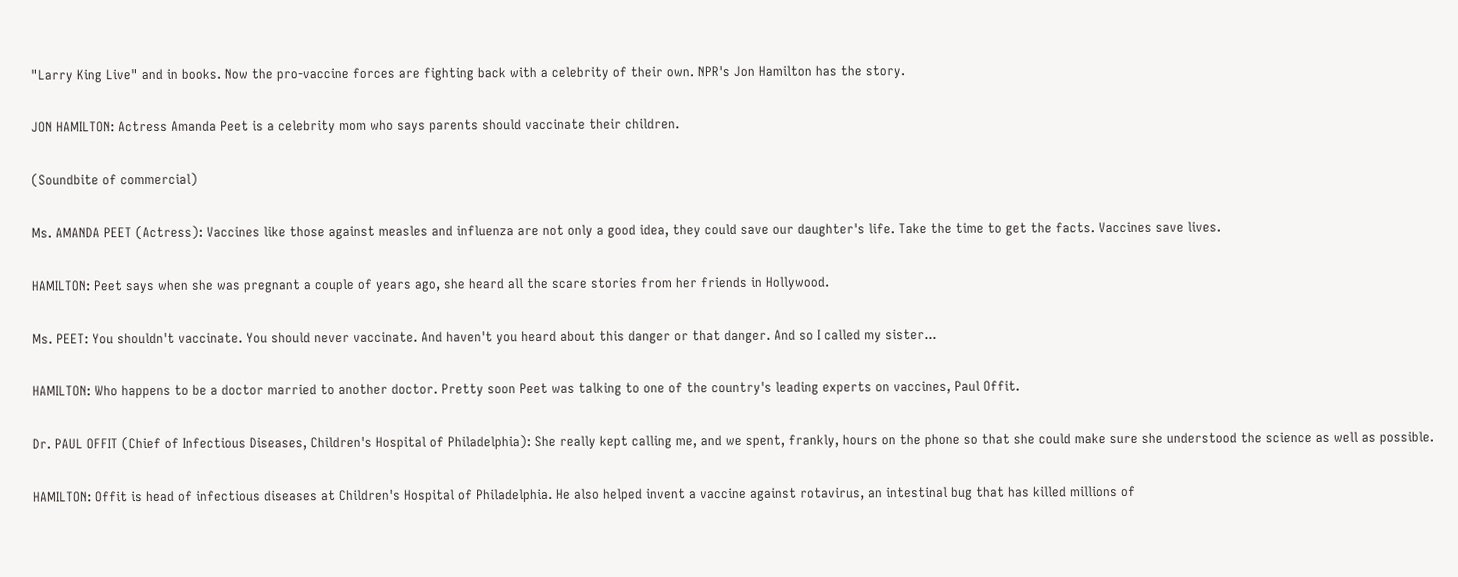"Larry King Live" and in books. Now the pro-vaccine forces are fighting back with a celebrity of their own. NPR's Jon Hamilton has the story.

JON HAMILTON: Actress Amanda Peet is a celebrity mom who says parents should vaccinate their children.

(Soundbite of commercial)

Ms. AMANDA PEET (Actress): Vaccines like those against measles and influenza are not only a good idea, they could save our daughter's life. Take the time to get the facts. Vaccines save lives.

HAMILTON: Peet says when she was pregnant a couple of years ago, she heard all the scare stories from her friends in Hollywood.

Ms. PEET: You shouldn't vaccinate. You should never vaccinate. And haven't you heard about this danger or that danger. And so I called my sister...

HAMILTON: Who happens to be a doctor married to another doctor. Pretty soon Peet was talking to one of the country's leading experts on vaccines, Paul Offit.

Dr. PAUL OFFIT (Chief of Infectious Diseases, Children's Hospital of Philadelphia): She really kept calling me, and we spent, frankly, hours on the phone so that she could make sure she understood the science as well as possible.

HAMILTON: Offit is head of infectious diseases at Children's Hospital of Philadelphia. He also helped invent a vaccine against rotavirus, an intestinal bug that has killed millions of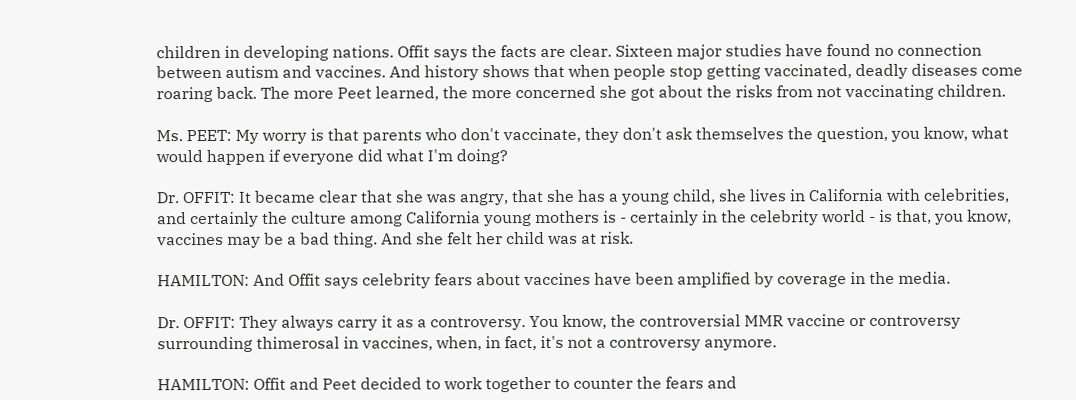children in developing nations. Offit says the facts are clear. Sixteen major studies have found no connection between autism and vaccines. And history shows that when people stop getting vaccinated, deadly diseases come roaring back. The more Peet learned, the more concerned she got about the risks from not vaccinating children.

Ms. PEET: My worry is that parents who don't vaccinate, they don't ask themselves the question, you know, what would happen if everyone did what I'm doing?

Dr. OFFIT: It became clear that she was angry, that she has a young child, she lives in California with celebrities, and certainly the culture among California young mothers is - certainly in the celebrity world - is that, you know, vaccines may be a bad thing. And she felt her child was at risk.

HAMILTON: And Offit says celebrity fears about vaccines have been amplified by coverage in the media.

Dr. OFFIT: They always carry it as a controversy. You know, the controversial MMR vaccine or controversy surrounding thimerosal in vaccines, when, in fact, it's not a controversy anymore.

HAMILTON: Offit and Peet decided to work together to counter the fears and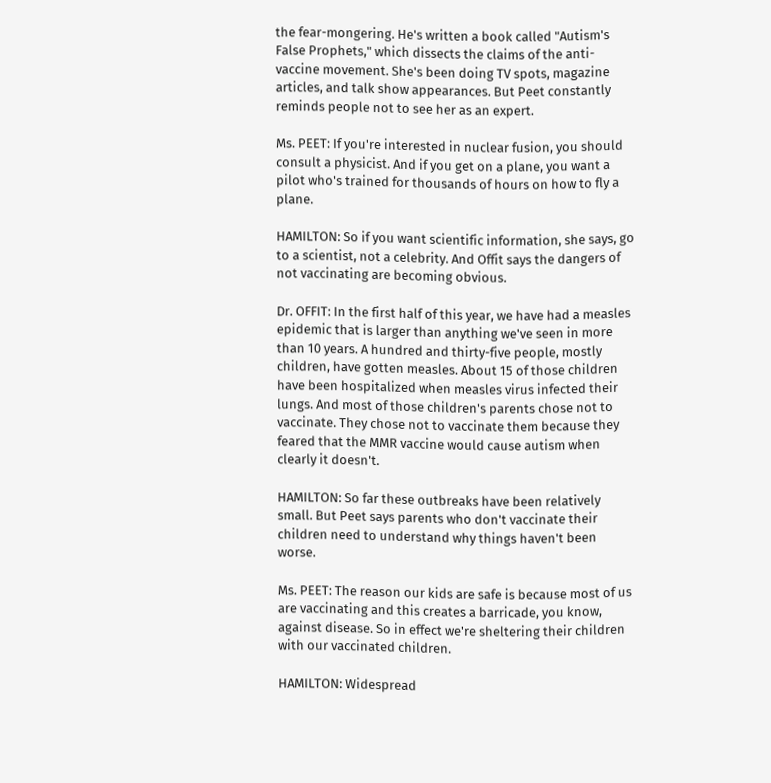the fear-mongering. He's written a book called "Autism's False Prophets," which dissects the claims of the anti-vaccine movement. She's been doing TV spots, magazine articles, and talk show appearances. But Peet constantly reminds people not to see her as an expert.

Ms. PEET: If you're interested in nuclear fusion, you should consult a physicist. And if you get on a plane, you want a pilot who's trained for thousands of hours on how to fly a plane.

HAMILTON: So if you want scientific information, she says, go to a scientist, not a celebrity. And Offit says the dangers of not vaccinating are becoming obvious.

Dr. OFFIT: In the first half of this year, we have had a measles epidemic that is larger than anything we've seen in more than 10 years. A hundred and thirty-five people, mostly children, have gotten measles. About 15 of those children have been hospitalized when measles virus infected their lungs. And most of those children's parents chose not to vaccinate. They chose not to vaccinate them because they feared that the MMR vaccine would cause autism when clearly it doesn't.

HAMILTON: So far these outbreaks have been relatively small. But Peet says parents who don't vaccinate their children need to understand why things haven't been worse.

Ms. PEET: The reason our kids are safe is because most of us are vaccinating and this creates a barricade, you know, against disease. So in effect we're sheltering their children with our vaccinated children.

HAMILTON: Widespread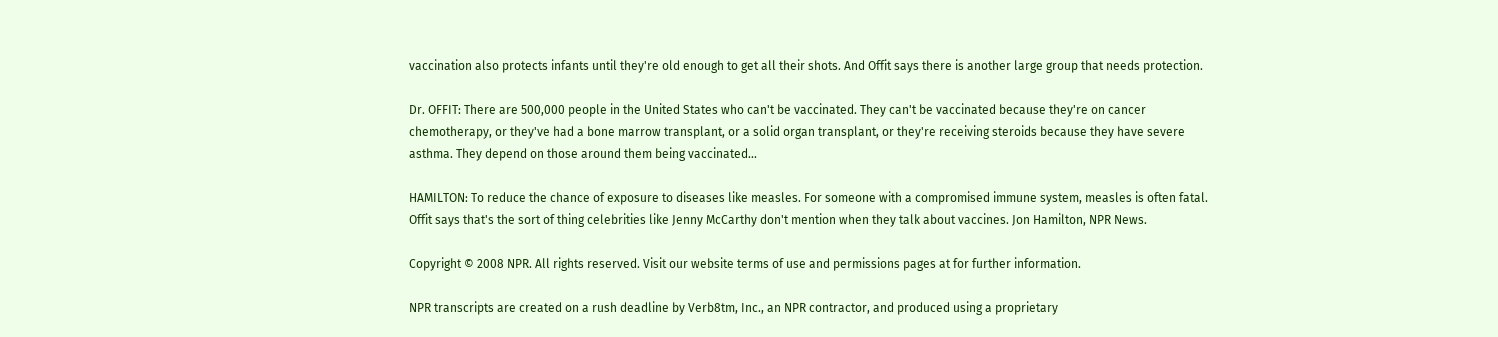vaccination also protects infants until they're old enough to get all their shots. And Offit says there is another large group that needs protection.

Dr. OFFIT: There are 500,000 people in the United States who can't be vaccinated. They can't be vaccinated because they're on cancer chemotherapy, or they've had a bone marrow transplant, or a solid organ transplant, or they're receiving steroids because they have severe asthma. They depend on those around them being vaccinated...

HAMILTON: To reduce the chance of exposure to diseases like measles. For someone with a compromised immune system, measles is often fatal. Offit says that's the sort of thing celebrities like Jenny McCarthy don't mention when they talk about vaccines. Jon Hamilton, NPR News.

Copyright © 2008 NPR. All rights reserved. Visit our website terms of use and permissions pages at for further information.

NPR transcripts are created on a rush deadline by Verb8tm, Inc., an NPR contractor, and produced using a proprietary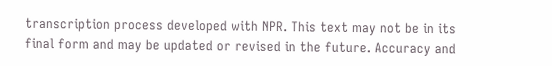transcription process developed with NPR. This text may not be in its final form and may be updated or revised in the future. Accuracy and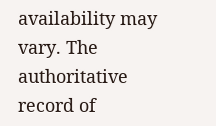availability may vary. The authoritative record of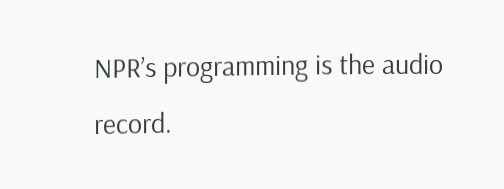NPR’s programming is the audio record.